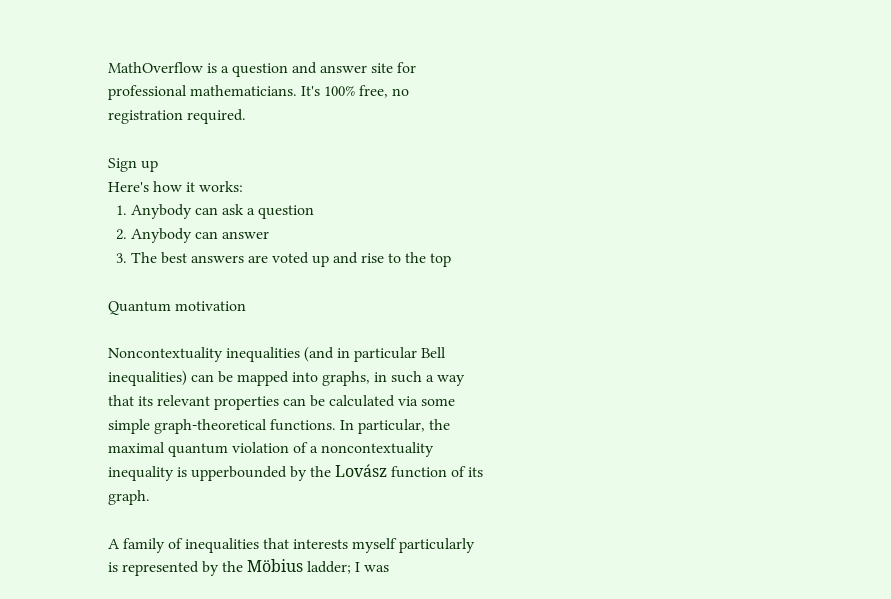MathOverflow is a question and answer site for professional mathematicians. It's 100% free, no registration required.

Sign up
Here's how it works:
  1. Anybody can ask a question
  2. Anybody can answer
  3. The best answers are voted up and rise to the top

Quantum motivation

Noncontextuality inequalities (and in particular Bell inequalities) can be mapped into graphs, in such a way that its relevant properties can be calculated via some simple graph-theoretical functions. In particular, the maximal quantum violation of a noncontextuality inequality is upperbounded by the Lovász function of its graph.

A family of inequalities that interests myself particularly is represented by the Möbius ladder; I was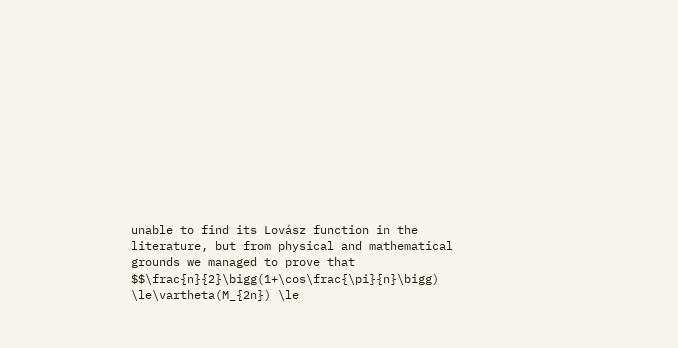unable to find its Lovász function in the literature, but from physical and mathematical grounds we managed to prove that $$\frac{n}{2}\bigg(1+\cos\frac{\pi}{n}\bigg) \le\vartheta(M_{2n}) \le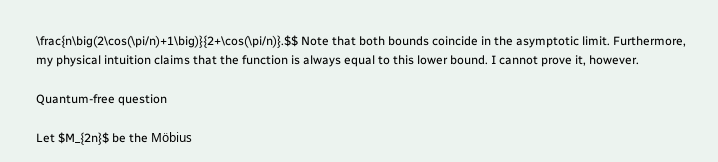\frac{n\big(2\cos(\pi/n)+1\big)}{2+\cos(\pi/n)}.$$ Note that both bounds coincide in the asymptotic limit. Furthermore, my physical intuition claims that the function is always equal to this lower bound. I cannot prove it, however.

Quantum-free question

Let $M_{2n}$ be the Möbius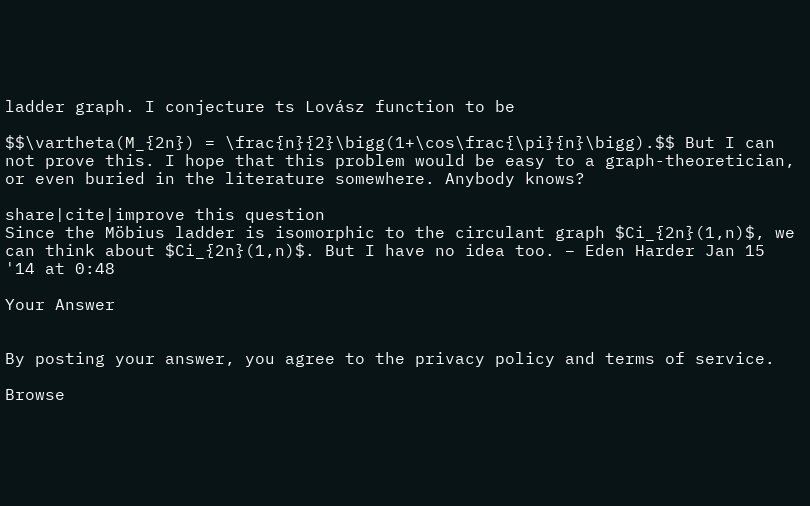ladder graph. I conjecture ts Lovász function to be

$$\vartheta(M_{2n}) = \frac{n}{2}\bigg(1+\cos\frac{\pi}{n}\bigg).$$ But I can not prove this. I hope that this problem would be easy to a graph-theoretician, or even buried in the literature somewhere. Anybody knows?

share|cite|improve this question
Since the Möbius ladder is isomorphic to the circulant graph $Ci_{2n}(1,n)$, we can think about $Ci_{2n}(1,n)$. But I have no idea too. – Eden Harder Jan 15 '14 at 0:48

Your Answer


By posting your answer, you agree to the privacy policy and terms of service.

Browse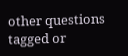other questions tagged or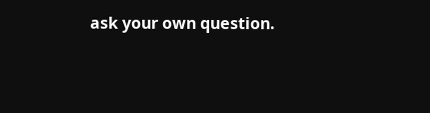ask your own question.